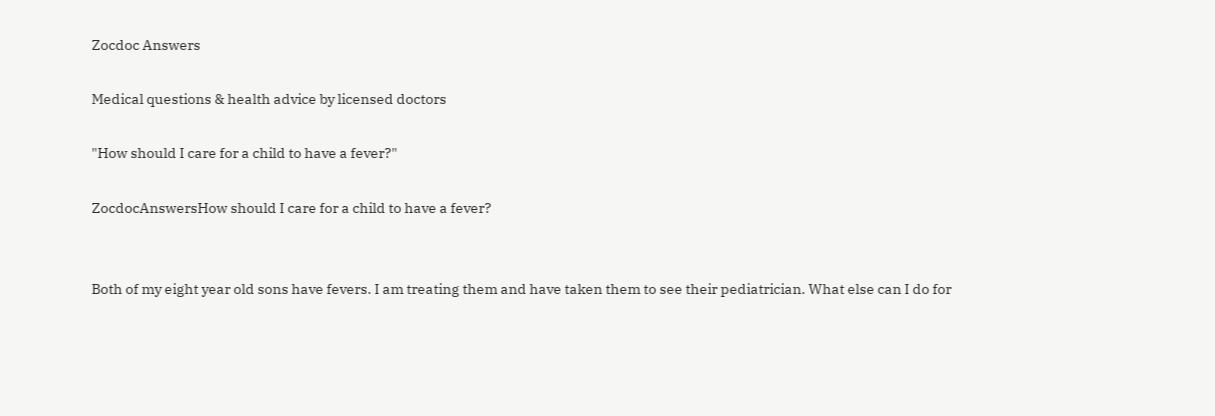Zocdoc Answers

Medical questions & health advice by licensed doctors

"How should I care for a child to have a fever?"

ZocdocAnswersHow should I care for a child to have a fever?


Both of my eight year old sons have fevers. I am treating them and have taken them to see their pediatrician. What else can I do for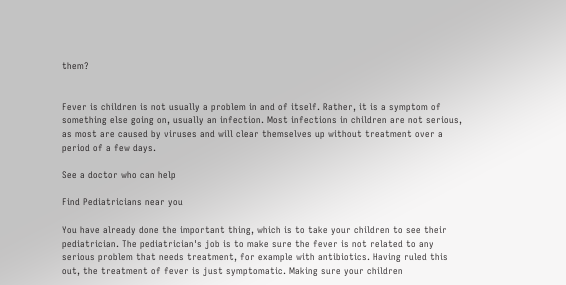them?


Fever is children is not usually a problem in and of itself. Rather, it is a symptom of something else going on, usually an infection. Most infections in children are not serious, as most are caused by viruses and will clear themselves up without treatment over a period of a few days.

See a doctor who can help

Find Pediatricians near you

You have already done the important thing, which is to take your children to see their pediatrician. The pediatrician's job is to make sure the fever is not related to any serious problem that needs treatment, for example with antibiotics. Having ruled this out, the treatment of fever is just symptomatic. Making sure your children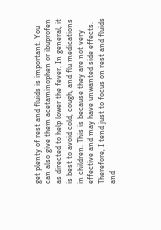get plenty of rest and fluids is important. You can also give them acetaminophen or ibuprofen as directed to help lower the fever. In general, it is best to avoid cold, cough, and flu medications in children. This is because they are not very effective and may have unwanted side effects. Therefore, I tend just to focus on rest and fluids and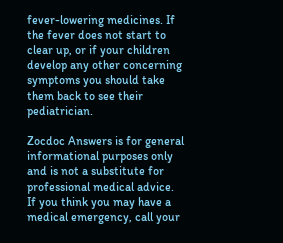fever-lowering medicines. If the fever does not start to clear up, or if your children develop any other concerning symptoms you should take them back to see their pediatrician.

Zocdoc Answers is for general informational purposes only and is not a substitute for professional medical advice. If you think you may have a medical emergency, call your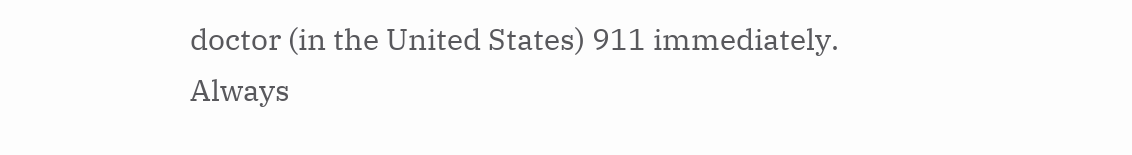doctor (in the United States) 911 immediately. Always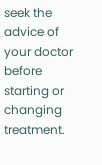seek the advice of your doctor before starting or changing treatment.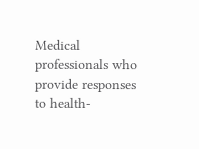Medical professionals who provide responses to health-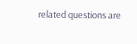related questions are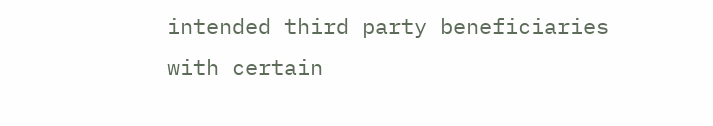intended third party beneficiaries with certain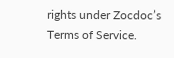rights under Zocdoc’s Terms of Service.